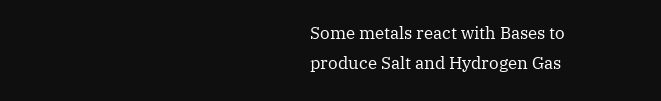Some metals react with Bases to produce Salt and Hydrogen Gas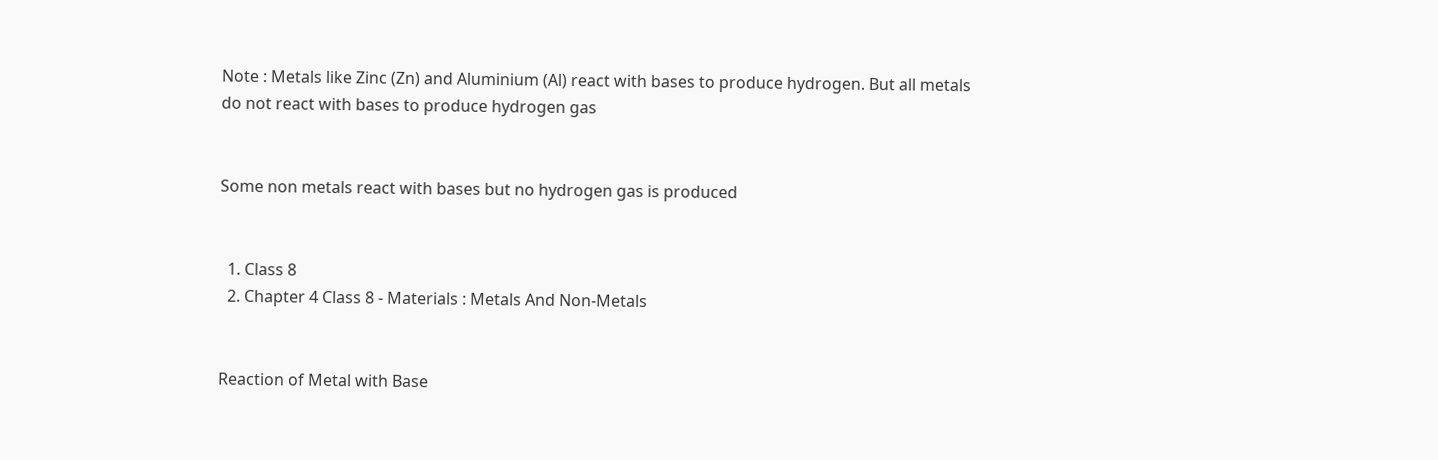Note : Metals like Zinc (Zn) and Aluminium (Al) react with bases to produce hydrogen. But all metals do not react with bases to produce hydrogen gas


Some non metals react with bases but no hydrogen gas is produced


  1. Class 8
  2. Chapter 4 Class 8 - Materials : Metals And Non-Metals


Reaction of Metal with Base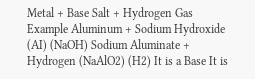Metal + Base Salt + Hydrogen Gas Example Aluminum + Sodium Hydroxide (AI) (NaOH) Sodium Aluminate + Hydrogen (NaAlO2) (H2) It is a Base It is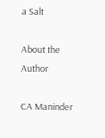a Salt

About the Author

CA Maninder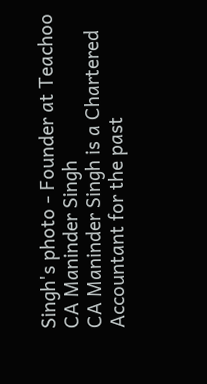Singh's photo - Founder at Teachoo
CA Maninder Singh
CA Maninder Singh is a Chartered Accountant for the past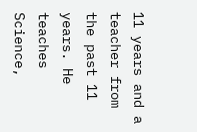11 years and a teacher from the past 11 years. He teaches Science,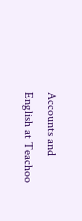Accounts and English at Teachoo